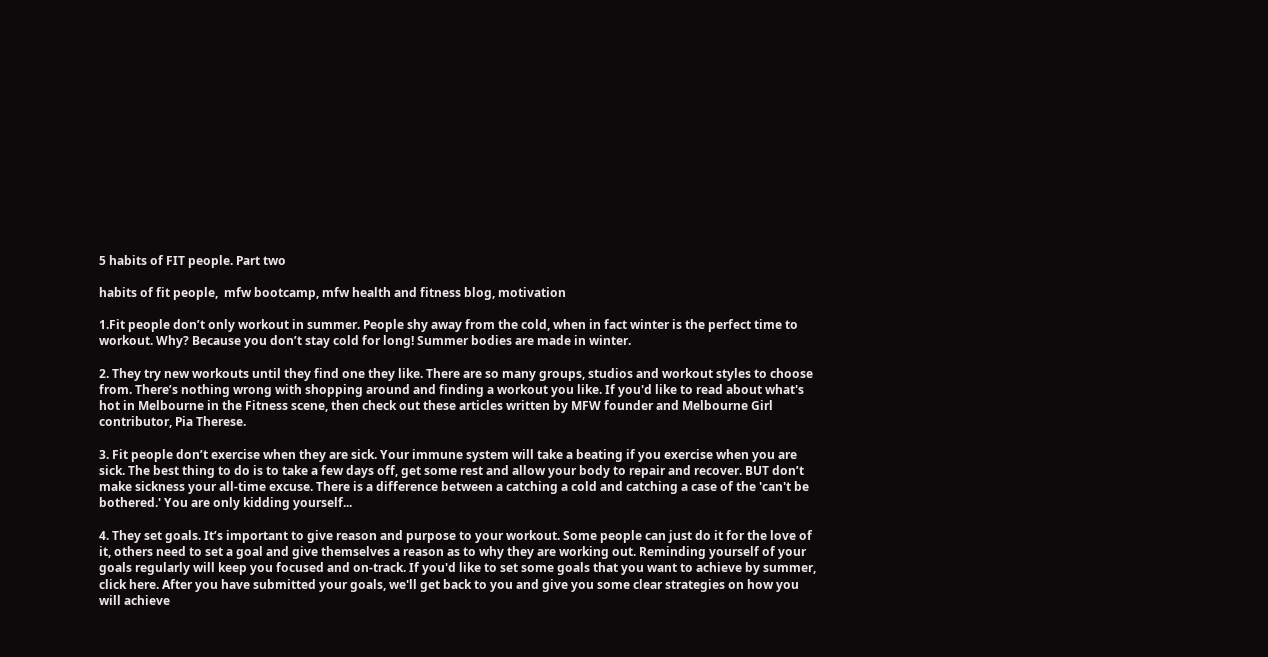5 habits of FIT people. Part two

habits of fit people,  mfw bootcamp, mfw health and fitness blog, motivation

1.Fit people don’t only workout in summer. People shy away from the cold, when in fact winter is the perfect time to workout. Why? Because you don’t stay cold for long! Summer bodies are made in winter.

2. They try new workouts until they find one they like. There are so many groups, studios and workout styles to choose from. There’s nothing wrong with shopping around and finding a workout you like. If you'd like to read about what's hot in Melbourne in the Fitness scene, then check out these articles written by MFW founder and Melbourne Girl contributor, Pia Therese.

3. Fit people don’t exercise when they are sick. Your immune system will take a beating if you exercise when you are sick. The best thing to do is to take a few days off, get some rest and allow your body to repair and recover. BUT don’t make sickness your all-time excuse. There is a difference between a catching a cold and catching a case of the 'can't be bothered.' You are only kidding yourself...

4. They set goals. It’s important to give reason and purpose to your workout. Some people can just do it for the love of it, others need to set a goal and give themselves a reason as to why they are working out. Reminding yourself of your goals regularly will keep you focused and on-track. If you'd like to set some goals that you want to achieve by summer, click here. After you have submitted your goals, we'll get back to you and give you some clear strategies on how you will achieve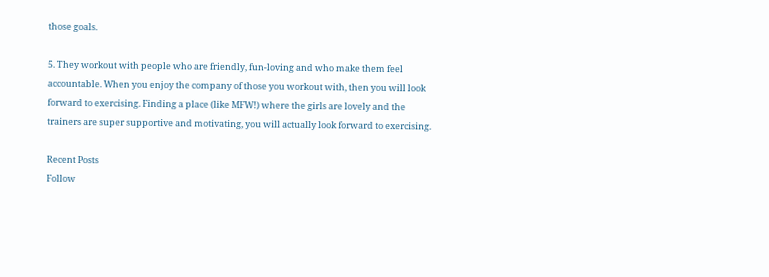those goals.

5. They workout with people who are friendly, fun-loving and who make them feel accountable. When you enjoy the company of those you workout with, then you will look forward to exercising. Finding a place (like MFW!) where the girls are lovely and the trainers are super supportive and motivating, you will actually look forward to exercising.

Recent Posts
Follow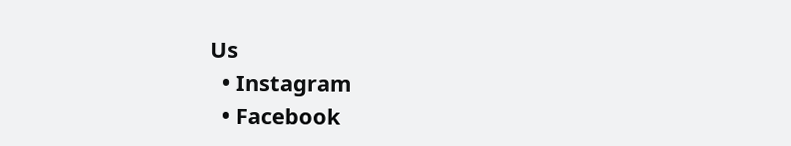Us
  • Instagram
  • Facebook